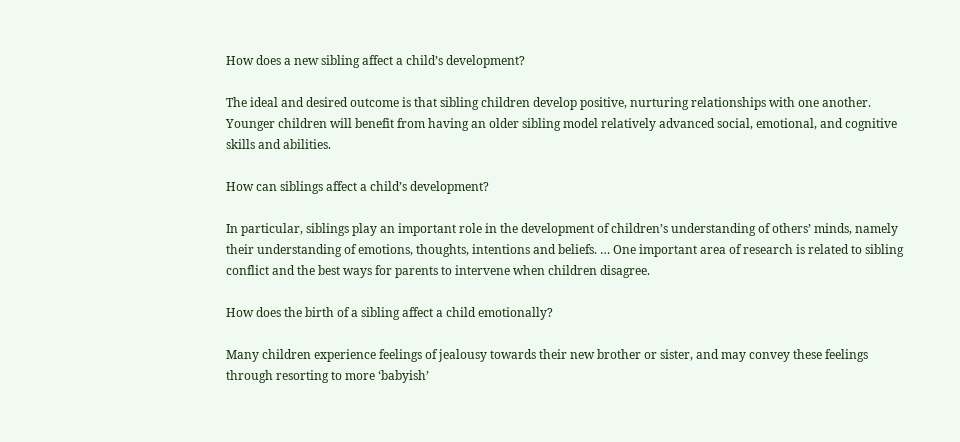How does a new sibling affect a child’s development?

The ideal and desired outcome is that sibling children develop positive, nurturing relationships with one another. Younger children will benefit from having an older sibling model relatively advanced social, emotional, and cognitive skills and abilities.

How can siblings affect a child’s development?

In particular, siblings play an important role in the development of children’s understanding of others’ minds, namely their understanding of emotions, thoughts, intentions and beliefs. … One important area of research is related to sibling conflict and the best ways for parents to intervene when children disagree.

How does the birth of a sibling affect a child emotionally?

Many children experience feelings of jealousy towards their new brother or sister, and may convey these feelings through resorting to more ‘babyish’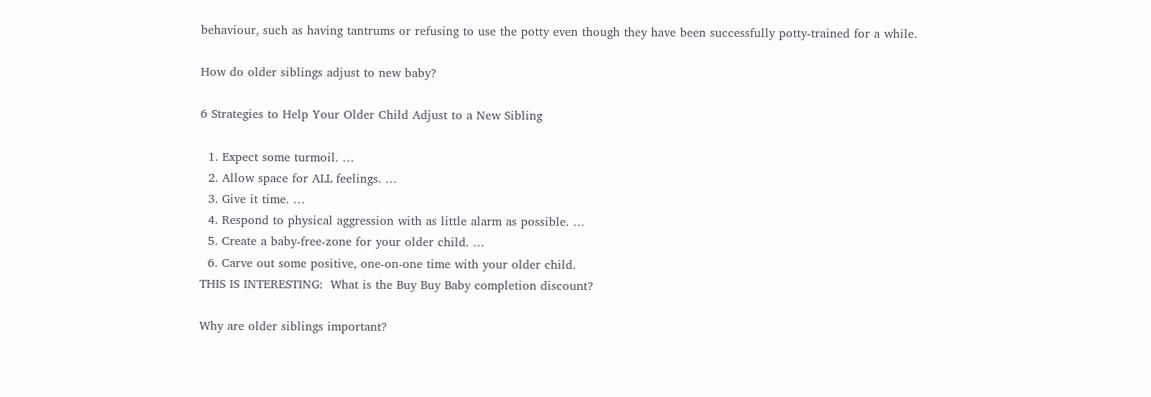behaviour, such as having tantrums or refusing to use the potty even though they have been successfully potty-trained for a while.

How do older siblings adjust to new baby?

6 Strategies to Help Your Older Child Adjust to a New Sibling

  1. Expect some turmoil. …
  2. Allow space for ALL feelings. …
  3. Give it time. …
  4. Respond to physical aggression with as little alarm as possible. …
  5. Create a baby-free-zone for your older child. …
  6. Carve out some positive, one-on-one time with your older child.
THIS IS INTERESTING:  What is the Buy Buy Baby completion discount?

Why are older siblings important?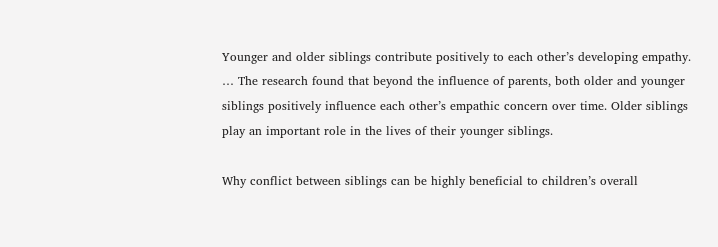Younger and older siblings contribute positively to each other’s developing empathy. … The research found that beyond the influence of parents, both older and younger siblings positively influence each other’s empathic concern over time. Older siblings play an important role in the lives of their younger siblings.

Why conflict between siblings can be highly beneficial to children’s overall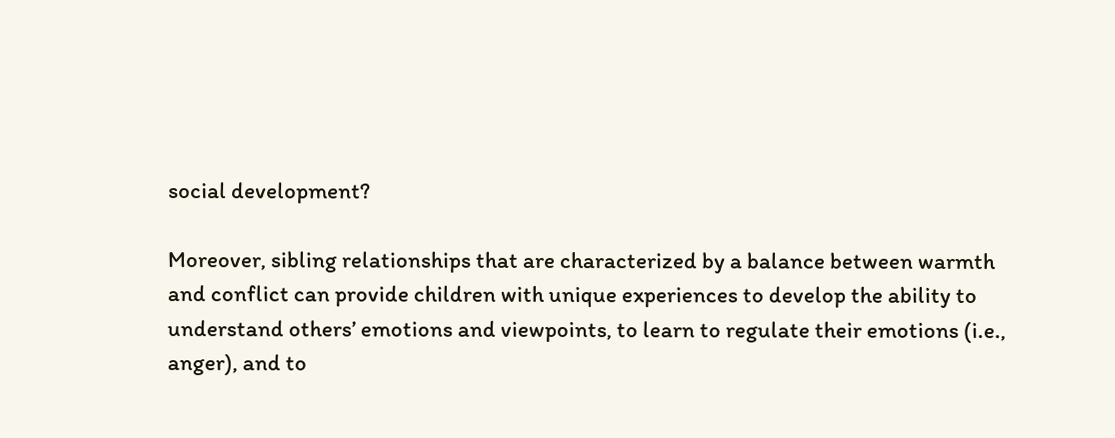social development?

Moreover, sibling relationships that are characterized by a balance between warmth and conflict can provide children with unique experiences to develop the ability to understand others’ emotions and viewpoints, to learn to regulate their emotions (i.e., anger), and to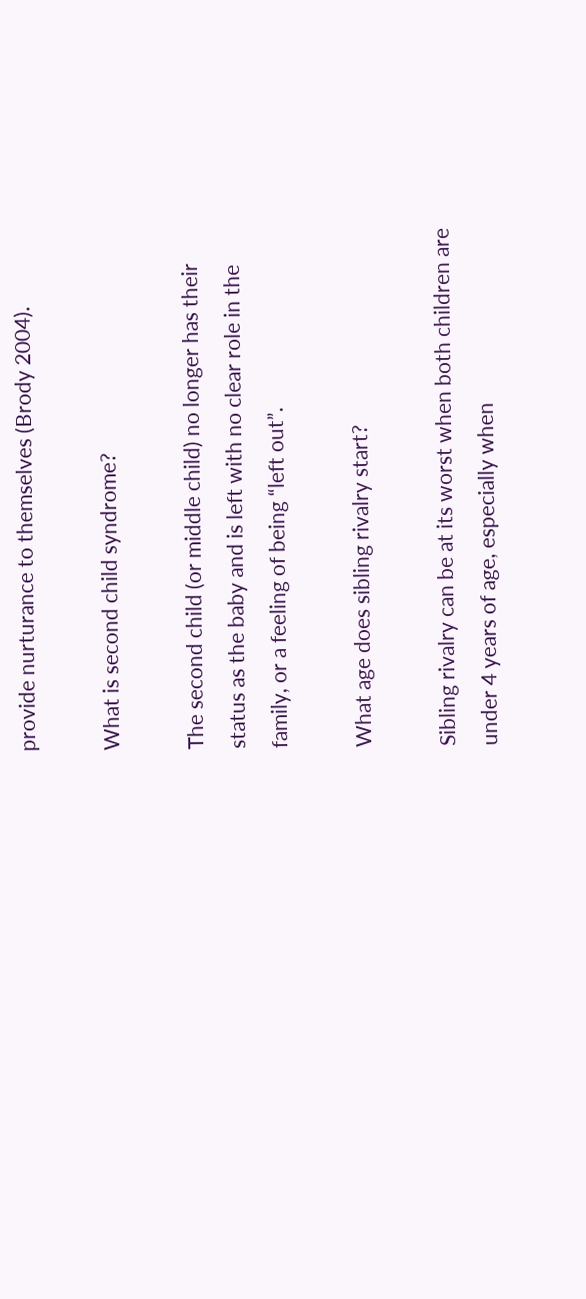provide nurturance to themselves (Brody 2004).

What is second child syndrome?

The second child (or middle child) no longer has their status as the baby and is left with no clear role in the family, or a feeling of being “left out”.

What age does sibling rivalry start?

Sibling rivalry can be at its worst when both children are under 4 years of age, especially when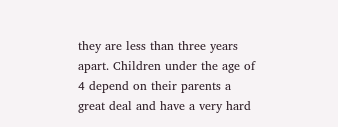they are less than three years apart. Children under the age of 4 depend on their parents a great deal and have a very hard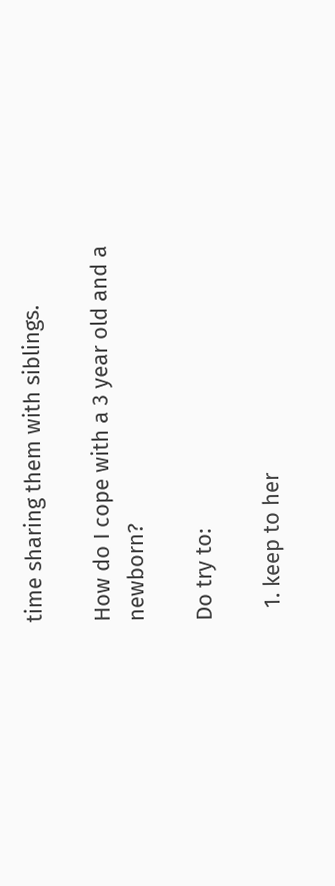time sharing them with siblings.

How do I cope with a 3 year old and a newborn?

Do try to:

  1. keep to her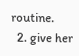routine.
  2. give her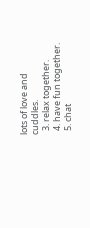lots of love and cuddles.
  3. relax together.
  4. have fun together.
  5. chat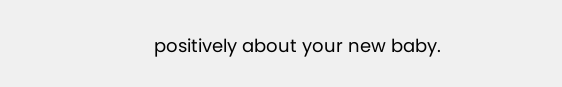positively about your new baby.